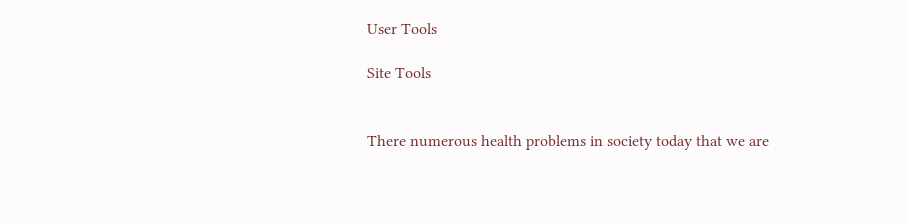User Tools

Site Tools


There numerous health problems in society today that we are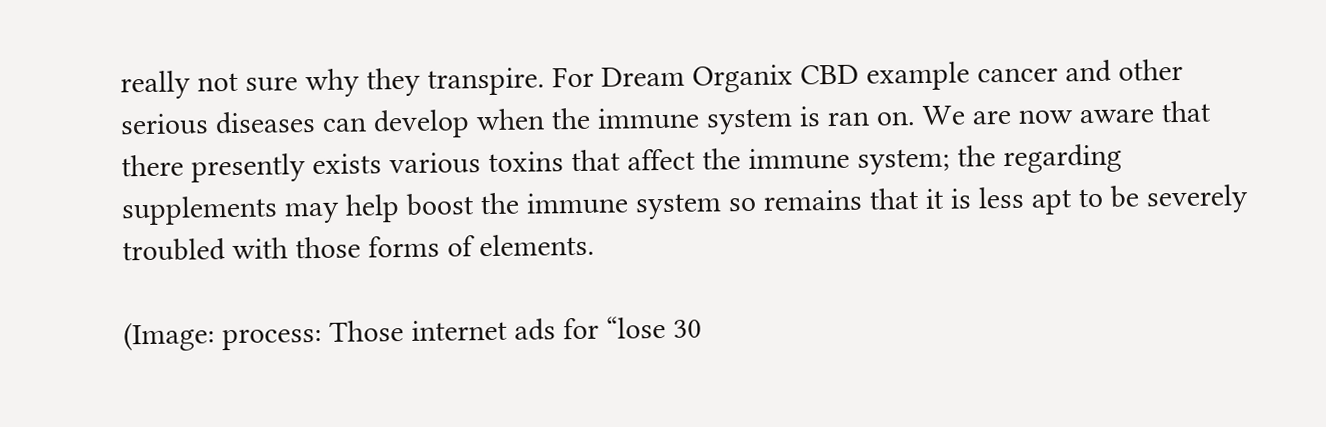really not sure why they transpire. For Dream Organix CBD example cancer and other serious diseases can develop when the immune system is ran on. We are now aware that there presently exists various toxins that affect the immune system; the regarding supplements may help boost the immune system so remains that it is less apt to be severely troubled with those forms of elements.

(Image: process: Those internet ads for “lose 30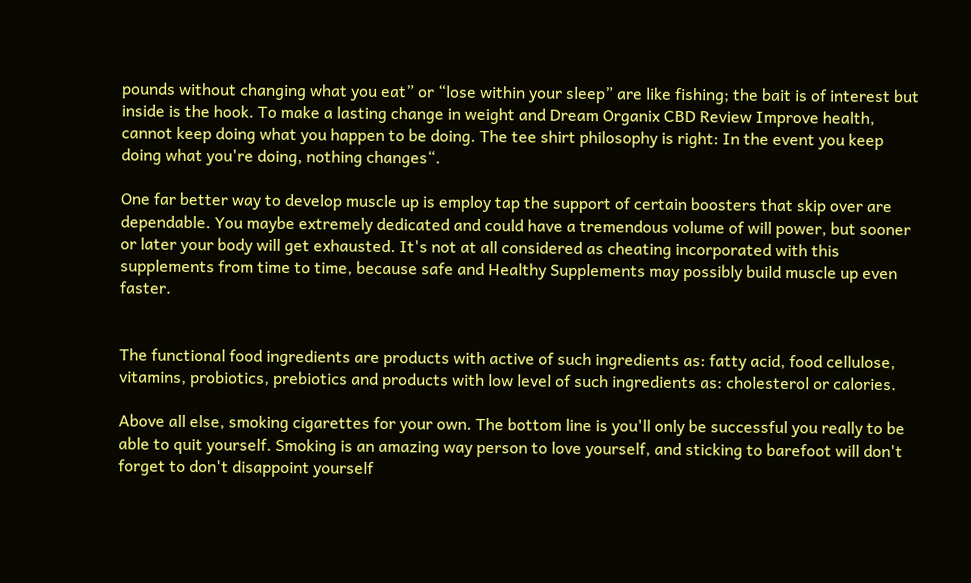pounds without changing what you eat” or “lose within your sleep” are like fishing; the bait is of interest but inside is the hook. To make a lasting change in weight and Dream Organix CBD Review Improve health, cannot keep doing what you happen to be doing. The tee shirt philosophy is right: In the event you keep doing what you're doing, nothing changes“.

One far better way to develop muscle up is employ tap the support of certain boosters that skip over are dependable. You maybe extremely dedicated and could have a tremendous volume of will power, but sooner or later your body will get exhausted. It's not at all considered as cheating incorporated with this supplements from time to time, because safe and Healthy Supplements may possibly build muscle up even faster.


The functional food ingredients are products with active of such ingredients as: fatty acid, food cellulose, vitamins, probiotics, prebiotics and products with low level of such ingredients as: cholesterol or calories.

Above all else, smoking cigarettes for your own. The bottom line is you'll only be successful you really to be able to quit yourself. Smoking is an amazing way person to love yourself, and sticking to barefoot will don't forget to don't disappoint yourself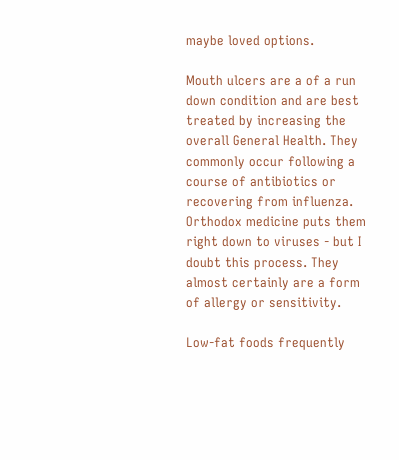maybe loved options.

Mouth ulcers are a of a run down condition and are best treated by increasing the overall General Health. They commonly occur following a course of antibiotics or recovering from influenza. Orthodox medicine puts them right down to viruses - but I doubt this process. They almost certainly are a form of allergy or sensitivity.

Low-fat foods frequently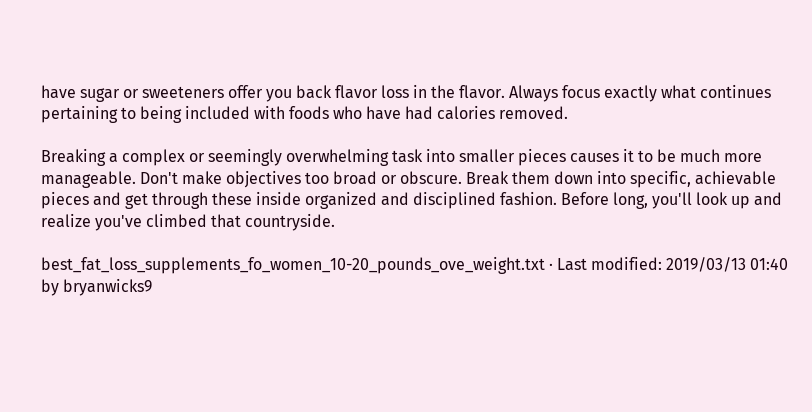have sugar or sweeteners offer you back flavor loss in the flavor. Always focus exactly what continues pertaining to being included with foods who have had calories removed.

Breaking a complex or seemingly overwhelming task into smaller pieces causes it to be much more manageable. Don't make objectives too broad or obscure. Break them down into specific, achievable pieces and get through these inside organized and disciplined fashion. Before long, you'll look up and realize you've climbed that countryside.

best_fat_loss_supplements_fo_women_10-20_pounds_ove_weight.txt · Last modified: 2019/03/13 01:40 by bryanwicks9